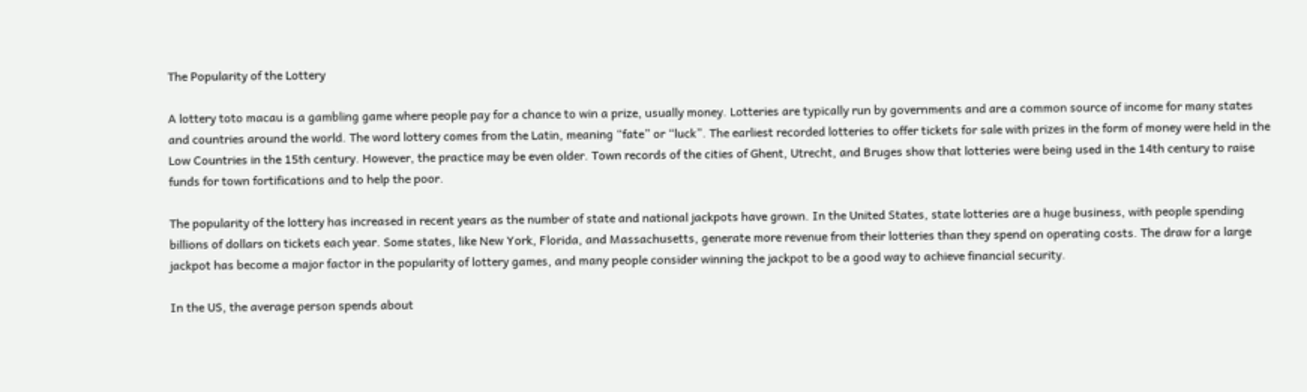The Popularity of the Lottery

A lottery toto macau is a gambling game where people pay for a chance to win a prize, usually money. Lotteries are typically run by governments and are a common source of income for many states and countries around the world. The word lottery comes from the Latin, meaning “fate” or “luck”. The earliest recorded lotteries to offer tickets for sale with prizes in the form of money were held in the Low Countries in the 15th century. However, the practice may be even older. Town records of the cities of Ghent, Utrecht, and Bruges show that lotteries were being used in the 14th century to raise funds for town fortifications and to help the poor.

The popularity of the lottery has increased in recent years as the number of state and national jackpots have grown. In the United States, state lotteries are a huge business, with people spending billions of dollars on tickets each year. Some states, like New York, Florida, and Massachusetts, generate more revenue from their lotteries than they spend on operating costs. The draw for a large jackpot has become a major factor in the popularity of lottery games, and many people consider winning the jackpot to be a good way to achieve financial security.

In the US, the average person spends about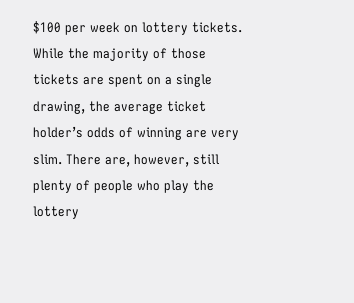$100 per week on lottery tickets. While the majority of those tickets are spent on a single drawing, the average ticket holder’s odds of winning are very slim. There are, however, still plenty of people who play the lottery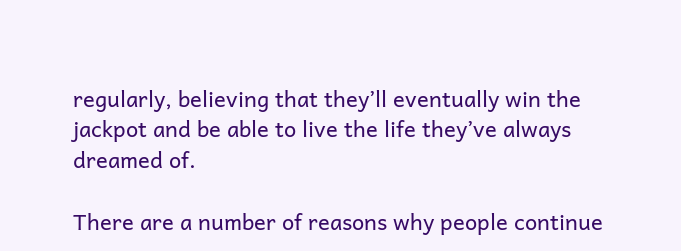regularly, believing that they’ll eventually win the jackpot and be able to live the life they’ve always dreamed of.

There are a number of reasons why people continue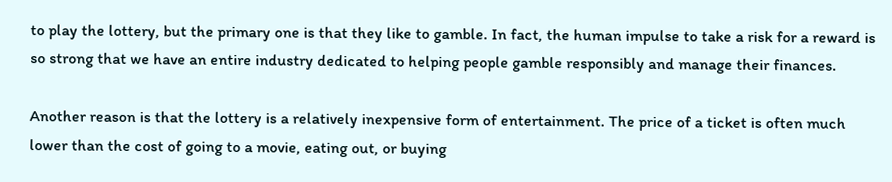to play the lottery, but the primary one is that they like to gamble. In fact, the human impulse to take a risk for a reward is so strong that we have an entire industry dedicated to helping people gamble responsibly and manage their finances.

Another reason is that the lottery is a relatively inexpensive form of entertainment. The price of a ticket is often much lower than the cost of going to a movie, eating out, or buying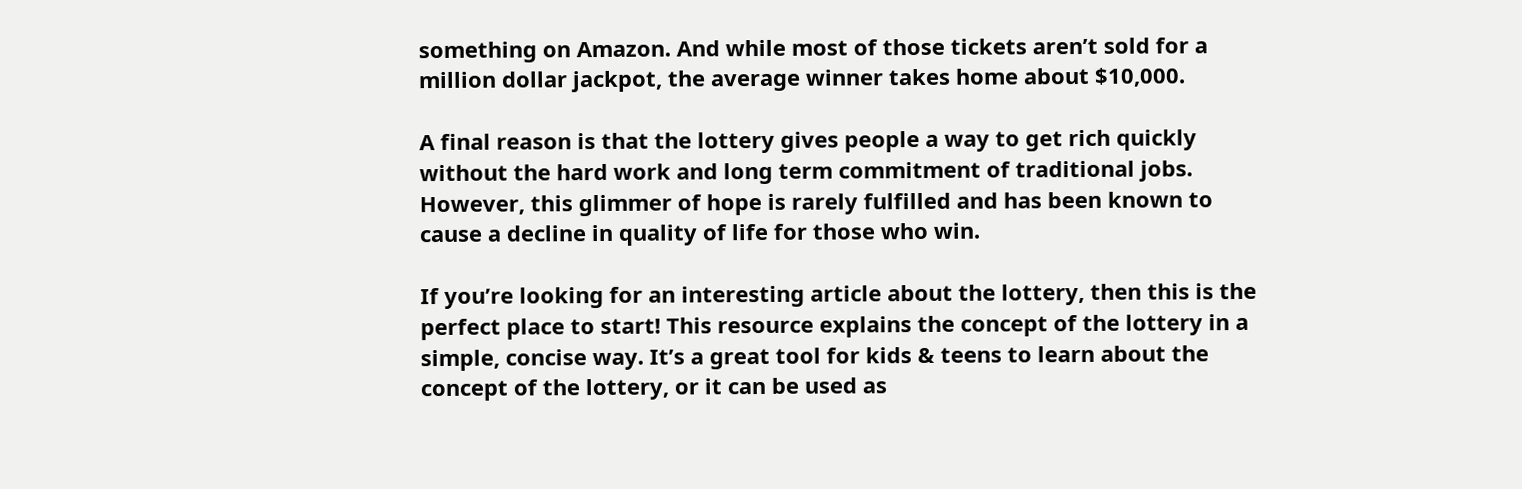something on Amazon. And while most of those tickets aren’t sold for a million dollar jackpot, the average winner takes home about $10,000.

A final reason is that the lottery gives people a way to get rich quickly without the hard work and long term commitment of traditional jobs. However, this glimmer of hope is rarely fulfilled and has been known to cause a decline in quality of life for those who win.

If you’re looking for an interesting article about the lottery, then this is the perfect place to start! This resource explains the concept of the lottery in a simple, concise way. It’s a great tool for kids & teens to learn about the concept of the lottery, or it can be used as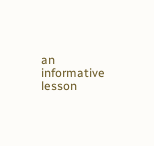an informative lesson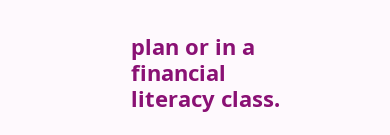plan or in a financial literacy class.